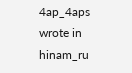4ap_4aps wrote in hinam_ru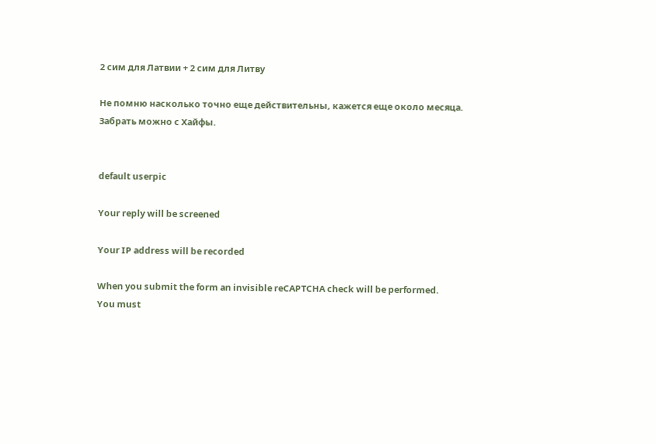2 сим для Латвии + 2 сим для Литвy

Не помню насколько точно еще действительны, кажется еще около месяцa. Забрать можно с Xайфы.


default userpic

Your reply will be screened

Your IP address will be recorded

When you submit the form an invisible reCAPTCHA check will be performed.
You must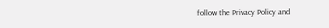follow the Privacy Policy and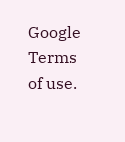Google Terms of use.